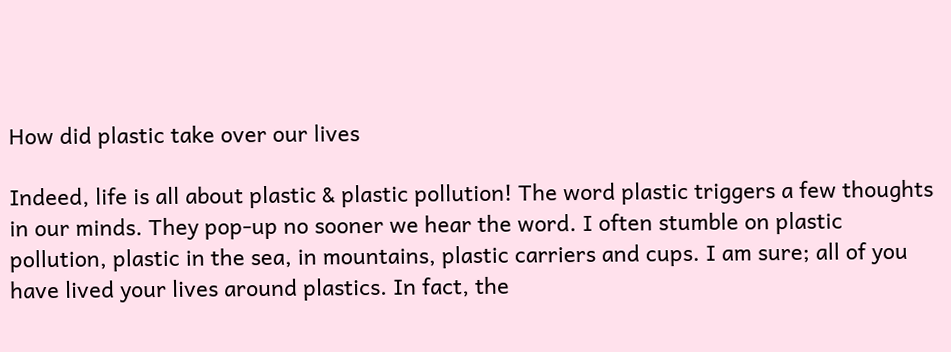How did plastic take over our lives

Indeed, life is all about plastic & plastic pollution! The word plastic triggers a few thoughts in our minds. They pop-up no sooner we hear the word. I often stumble on plastic pollution, plastic in the sea, in mountains, plastic carriers and cups. I am sure; all of you have lived your lives around plastics. In fact, the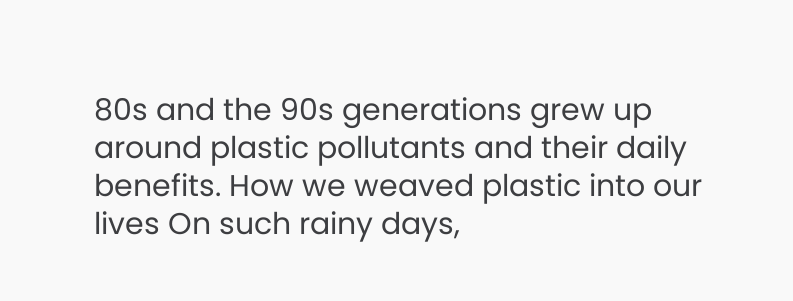80s and the 90s generations grew up around plastic pollutants and their daily benefits. How we weaved plastic into our lives On such rainy days,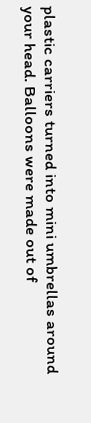plastic carriers turned into mini umbrellas around your head. Balloons were made out of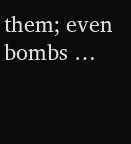them; even bombs …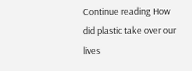Continue reading How did plastic take over our lives